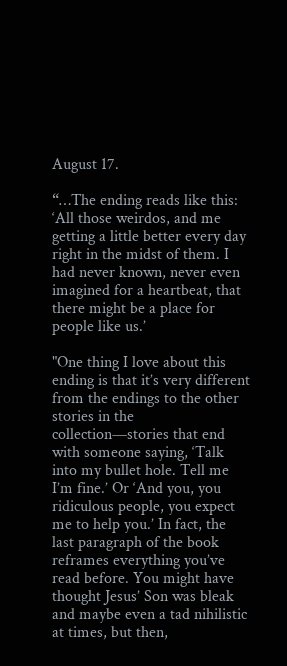August 17.

“…The ending reads like this: ‘All those weirdos, and me getting a little better every day right in the midst of them. I had never known, never even imagined for a heartbeat, that there might be a place for people like us.’

"One thing I love about this ending is that it’s very different from the endings to the other stories in the collection—stories that end with someone saying, ‘Talk into my bullet hole. Tell me I’m fine.’ Or ‘And you, you ridiculous people, you expect me to help you.’ In fact, the last paragraph of the book reframes everything you’ve read before. You might have thought Jesus’ Son was bleak and maybe even a tad nihilistic at times, but then,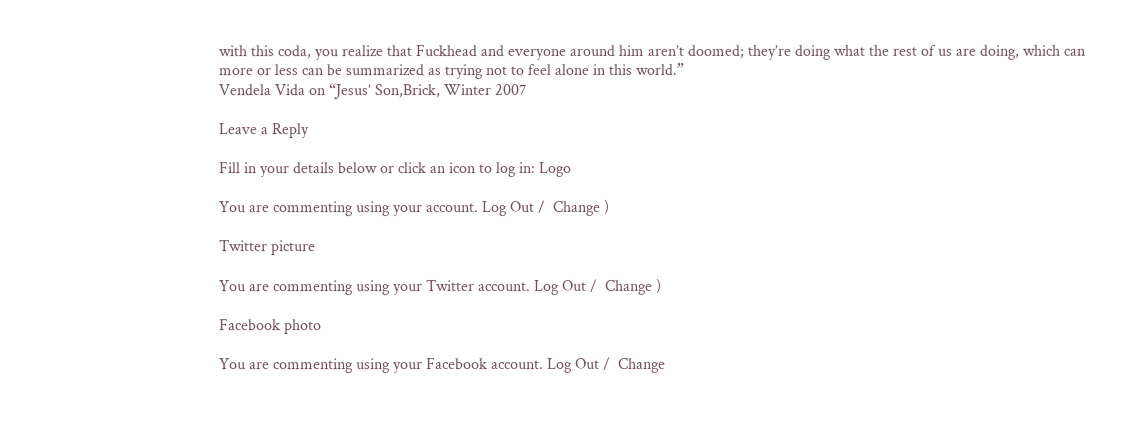with this coda, you realize that Fuckhead and everyone around him aren’t doomed; they’re doing what the rest of us are doing, which can more or less can be summarized as trying not to feel alone in this world.”
Vendela Vida on “Jesus’ Son,Brick, Winter 2007

Leave a Reply

Fill in your details below or click an icon to log in: Logo

You are commenting using your account. Log Out /  Change )

Twitter picture

You are commenting using your Twitter account. Log Out /  Change )

Facebook photo

You are commenting using your Facebook account. Log Out /  Change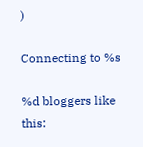)

Connecting to %s

%d bloggers like this: